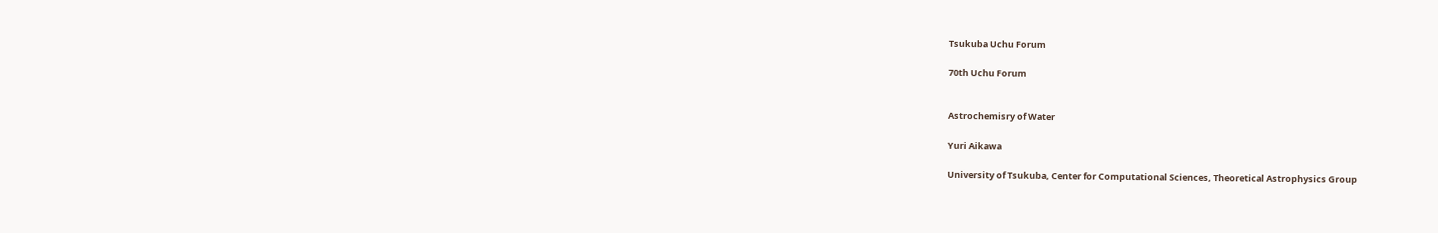Tsukuba Uchu Forum

70th Uchu Forum


Astrochemisry of Water

Yuri Aikawa

University of Tsukuba, Center for Computational Sciences, Theoretical Astrophysics Group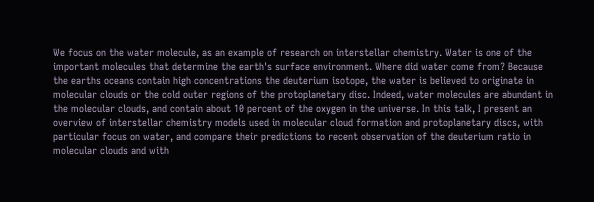We focus on the water molecule, as an example of research on interstellar chemistry. Water is one of the important molecules that determine the earth's surface environment. Where did water come from? Because the earths oceans contain high concentrations the deuterium isotope, the water is believed to originate in molecular clouds or the cold outer regions of the protoplanetary disc. Indeed, water molecules are abundant in the molecular clouds, and contain about 10 percent of the oxygen in the universe. In this talk, I present an overview of interstellar chemistry models used in molecular cloud formation and protoplanetary discs, with particular focus on water, and compare their predictions to recent observation of the deuterium ratio in molecular clouds and with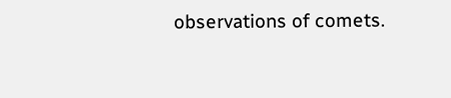observations of comets.